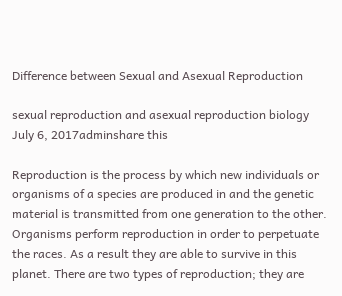Difference between Sexual and Asexual Reproduction

sexual reproduction and asexual reproduction biology  July 6, 2017adminshare this

Reproduction is the process by which new individuals or organisms of a species are produced in and the genetic material is transmitted from one generation to the other. Organisms perform reproduction in order to perpetuate the races. As a result they are able to survive in this planet. There are two types of reproduction; they are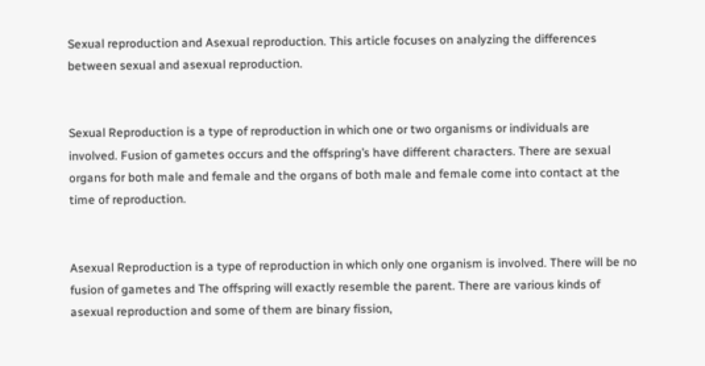Sexual reproduction and Asexual reproduction. This article focuses on analyzing the differences between sexual and asexual reproduction.


Sexual Reproduction is a type of reproduction in which one or two organisms or individuals are involved. Fusion of gametes occurs and the offspring’s have different characters. There are sexual organs for both male and female and the organs of both male and female come into contact at the time of reproduction.


Asexual Reproduction is a type of reproduction in which only one organism is involved. There will be no fusion of gametes and The offspring will exactly resemble the parent. There are various kinds of asexual reproduction and some of them are binary fission,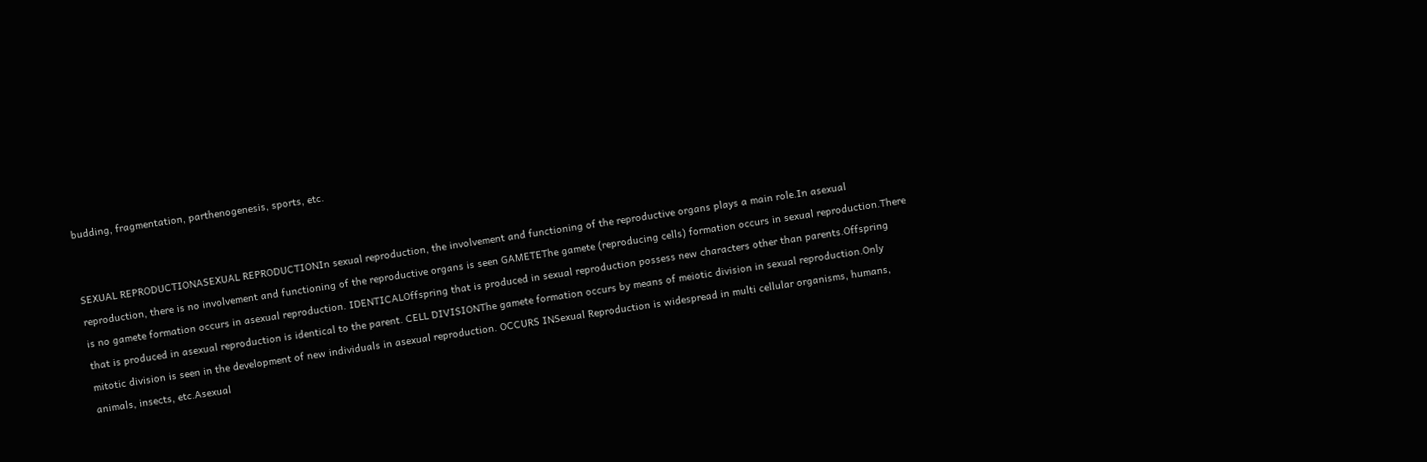budding, fragmentation, parthenogenesis, sports, etc.


SEXUAL REPRODUCTIONASEXUAL REPRODUCTIONIn sexual reproduction, the involvement and functioning of the reproductive organs plays a main role.In asexual reproduction, there is no involvement and functioning of the reproductive organs is seen GAMETEThe gamete (reproducing cells) formation occurs in sexual reproduction.There is no gamete formation occurs in asexual reproduction. IDENTICALOffspring that is produced in sexual reproduction possess new characters other than parents.Offspring that is produced in asexual reproduction is identical to the parent. CELL DIVISIONThe gamete formation occurs by means of meiotic division in sexual reproduction.Only mitotic division is seen in the development of new individuals in asexual reproduction. OCCURS INSexual Reproduction is widespread in multi cellular organisms, humans, animals, insects, etc.Asexual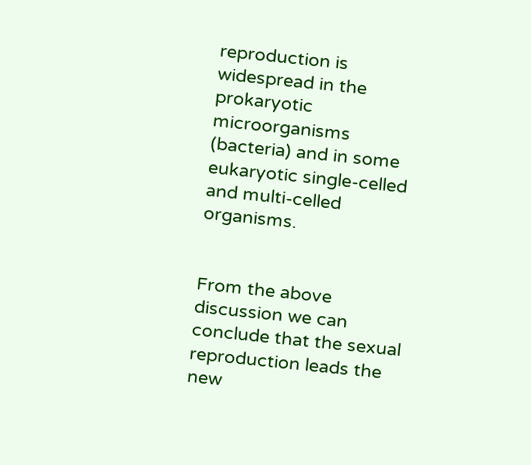reproduction is widespread in the prokaryotic microorganisms (bacteria) and in some eukaryotic single-celled and multi-celled organisms.


From the above discussion we can conclude that the sexual reproduction leads the new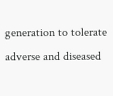generation to tolerate adverse and diseased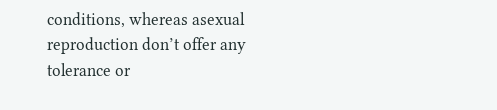conditions, whereas asexual reproduction don’t offer any tolerance or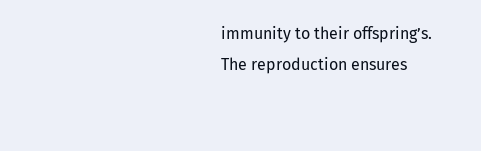immunity to their offspring’s. The reproduction ensures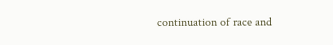continuation of race and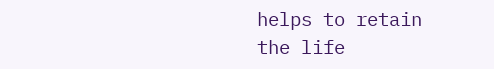helps to retain the life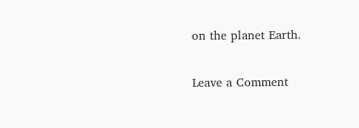on the planet Earth.

Leave a Comment